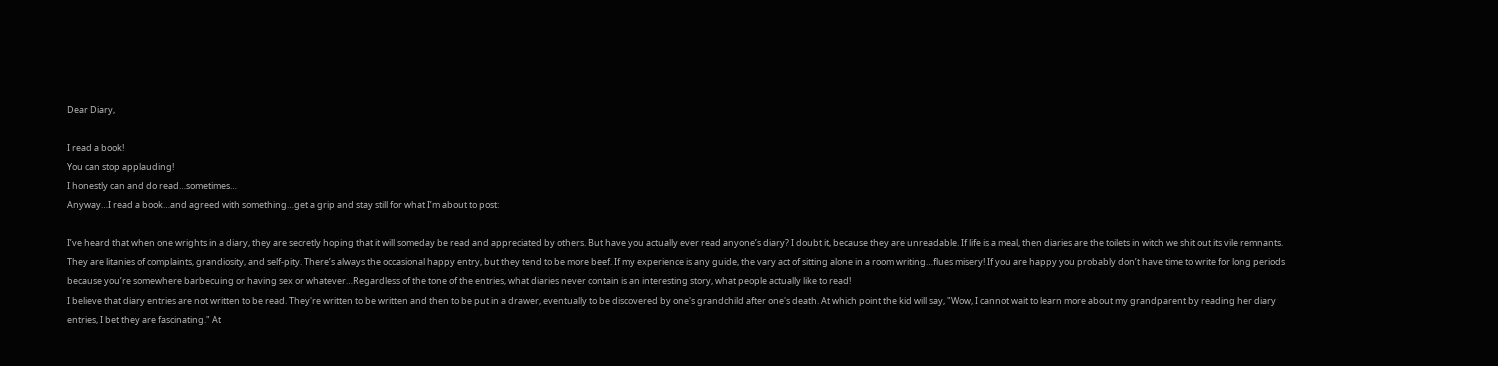Dear Diary,

I read a book!
You can stop applauding!
I honestly can and do read…sometimes…
Anyway…I read a book…and agreed with something…get a grip and stay still for what I’m about to post:

I’ve heard that when one wrights in a diary, they are secretly hoping that it will someday be read and appreciated by others. But have you actually ever read anyone’s diary? I doubt it, because they are unreadable. If life is a meal, then diaries are the toilets in witch we shit out its vile remnants. They are litanies of complaints, grandiosity, and self-pity. There’s always the occasional happy entry, but they tend to be more beef. If my experience is any guide, the vary act of sitting alone in a room writing…flues misery! If you are happy you probably don’t have time to write for long periods because you’re somewhere barbecuing or having sex or whatever…Regardless of the tone of the entries, what diaries never contain is an interesting story, what people actually like to read!
I believe that diary entries are not written to be read. They're written to be written and then to be put in a drawer, eventually to be discovered by one's grandchild after one's death. At which point the kid will say, "Wow, I cannot wait to learn more about my grandparent by reading her diary entries, I bet they are fascinating." At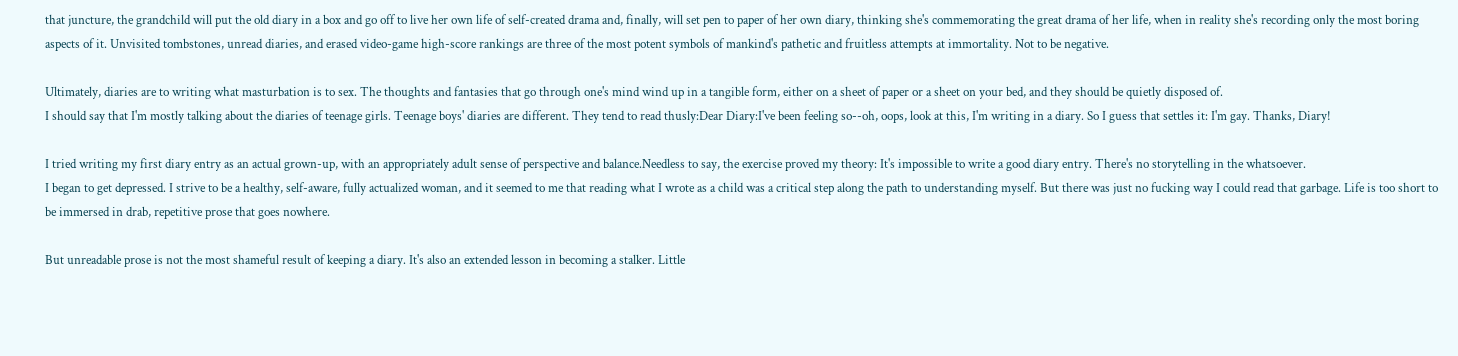that juncture, the grandchild will put the old diary in a box and go off to live her own life of self-created drama and, finally, will set pen to paper of her own diary, thinking she's commemorating the great drama of her life, when in reality she's recording only the most boring aspects of it. Unvisited tombstones, unread diaries, and erased video-game high-score rankings are three of the most potent symbols of mankind's pathetic and fruitless attempts at immortality. Not to be negative.

Ultimately, diaries are to writing what masturbation is to sex. The thoughts and fantasies that go through one's mind wind up in a tangible form, either on a sheet of paper or a sheet on your bed, and they should be quietly disposed of.
I should say that I'm mostly talking about the diaries of teenage girls. Teenage boys' diaries are different. They tend to read thusly:Dear Diary:I've been feeling so--oh, oops, look at this, I'm writing in a diary. So I guess that settles it: I'm gay. Thanks, Diary!

I tried writing my first diary entry as an actual grown-up, with an appropriately adult sense of perspective and balance.Needless to say, the exercise proved my theory: It's impossible to write a good diary entry. There's no storytelling in the whatsoever.
I began to get depressed. I strive to be a healthy, self-aware, fully actualized woman, and it seemed to me that reading what I wrote as a child was a critical step along the path to understanding myself. But there was just no fucking way I could read that garbage. Life is too short to be immersed in drab, repetitive prose that goes nowhere.

But unreadable prose is not the most shameful result of keeping a diary. It's also an extended lesson in becoming a stalker. Little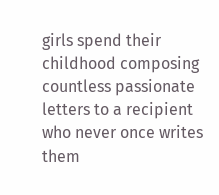girls spend their childhood composing countless passionate letters to a recipient who never once writes them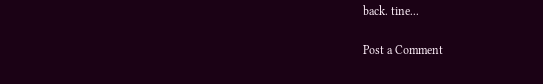back. tine...


Post a Comment